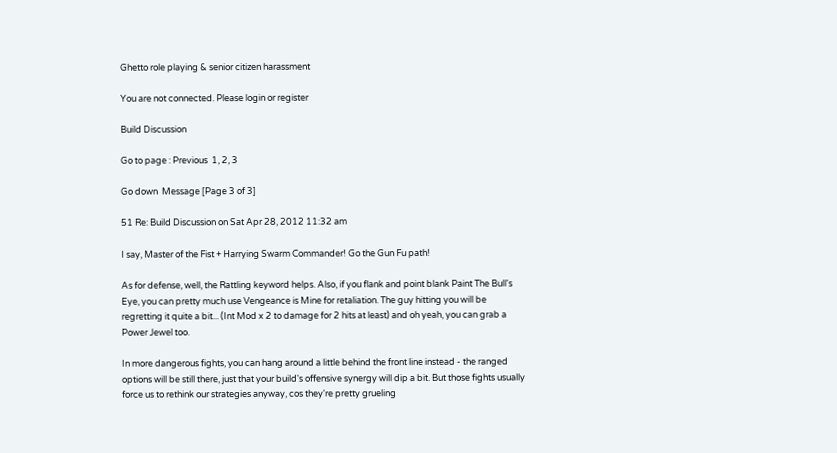Ghetto role playing & senior citizen harassment

You are not connected. Please login or register

Build Discussion

Go to page : Previous  1, 2, 3

Go down  Message [Page 3 of 3]

51 Re: Build Discussion on Sat Apr 28, 2012 11:32 am

I say, Master of the Fist + Harrying Swarm Commander! Go the Gun Fu path!

As for defense, well, the Rattling keyword helps. Also, if you flank and point blank Paint The Bull's Eye, you can pretty much use Vengeance is Mine for retaliation. The guy hitting you will be regretting it quite a bit... (Int Mod x 2 to damage for 2 hits at least) and oh yeah, you can grab a Power Jewel too.

In more dangerous fights, you can hang around a little behind the front line instead - the ranged options will be still there, just that your build's offensive synergy will dip a bit. But those fights usually force us to rethink our strategies anyway, cos they're pretty grueling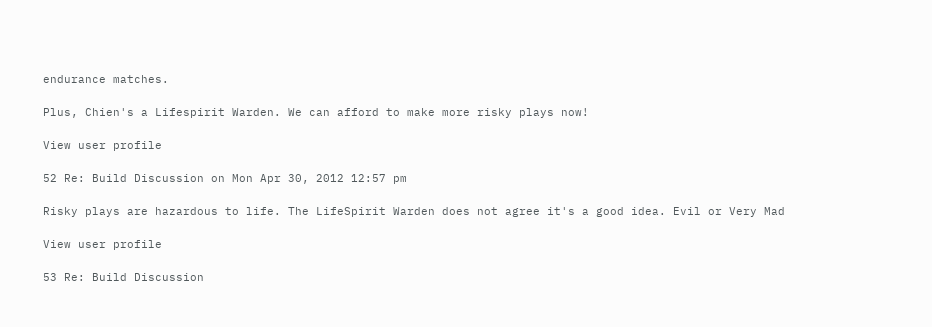endurance matches.

Plus, Chien's a Lifespirit Warden. We can afford to make more risky plays now!

View user profile

52 Re: Build Discussion on Mon Apr 30, 2012 12:57 pm

Risky plays are hazardous to life. The LifeSpirit Warden does not agree it's a good idea. Evil or Very Mad

View user profile

53 Re: Build Discussion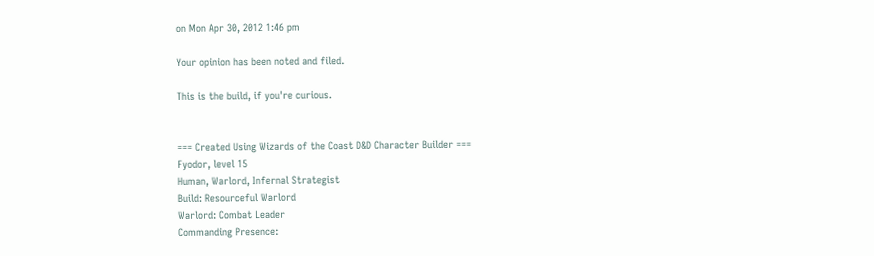on Mon Apr 30, 2012 1:46 pm

Your opinion has been noted and filed.

This is the build, if you're curious.


=== Created Using Wizards of the Coast D&D Character Builder ===
Fyodor, level 15
Human, Warlord, Infernal Strategist
Build: Resourceful Warlord
Warlord: Combat Leader
Commanding Presence: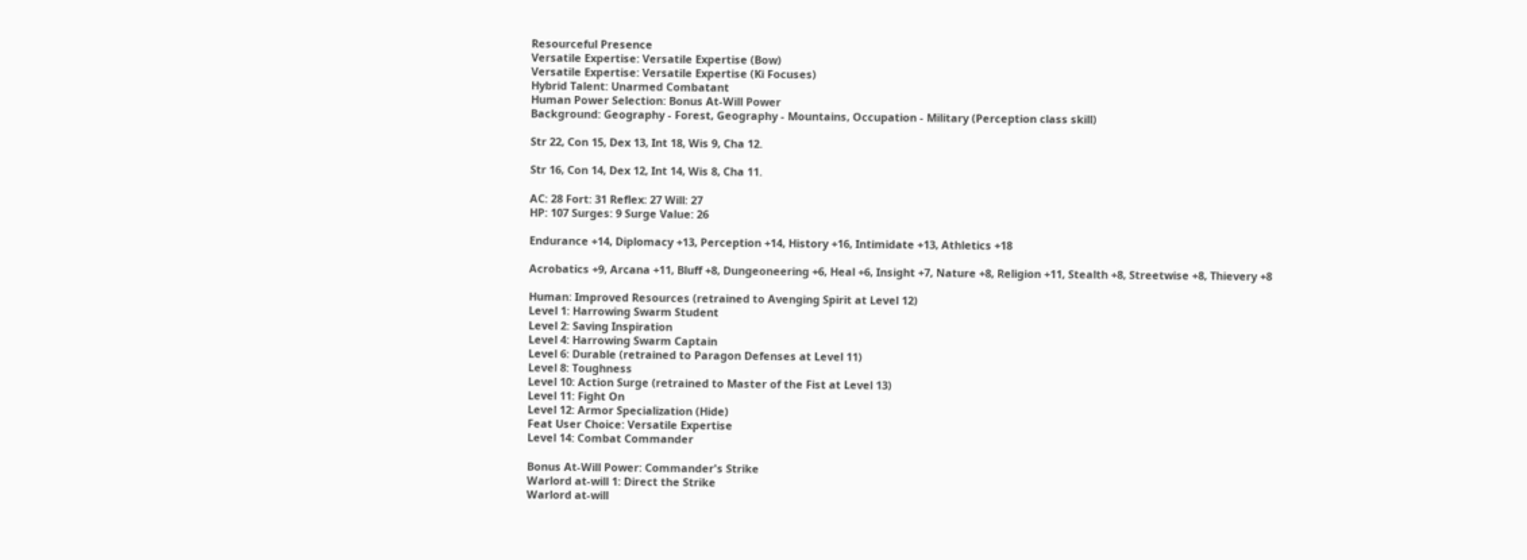Resourceful Presence
Versatile Expertise: Versatile Expertise (Bow)
Versatile Expertise: Versatile Expertise (Ki Focuses)
Hybrid Talent: Unarmed Combatant
Human Power Selection: Bonus At-Will Power
Background: Geography - Forest, Geography - Mountains, Occupation - Military (Perception class skill)

Str 22, Con 15, Dex 13, Int 18, Wis 9, Cha 12.

Str 16, Con 14, Dex 12, Int 14, Wis 8, Cha 11.

AC: 28 Fort: 31 Reflex: 27 Will: 27
HP: 107 Surges: 9 Surge Value: 26

Endurance +14, Diplomacy +13, Perception +14, History +16, Intimidate +13, Athletics +18

Acrobatics +9, Arcana +11, Bluff +8, Dungeoneering +6, Heal +6, Insight +7, Nature +8, Religion +11, Stealth +8, Streetwise +8, Thievery +8

Human: Improved Resources (retrained to Avenging Spirit at Level 12)
Level 1: Harrowing Swarm Student
Level 2: Saving Inspiration
Level 4: Harrowing Swarm Captain
Level 6: Durable (retrained to Paragon Defenses at Level 11)
Level 8: Toughness
Level 10: Action Surge (retrained to Master of the Fist at Level 13)
Level 11: Fight On
Level 12: Armor Specialization (Hide)
Feat User Choice: Versatile Expertise
Level 14: Combat Commander

Bonus At-Will Power: Commander's Strike
Warlord at-will 1: Direct the Strike
Warlord at-will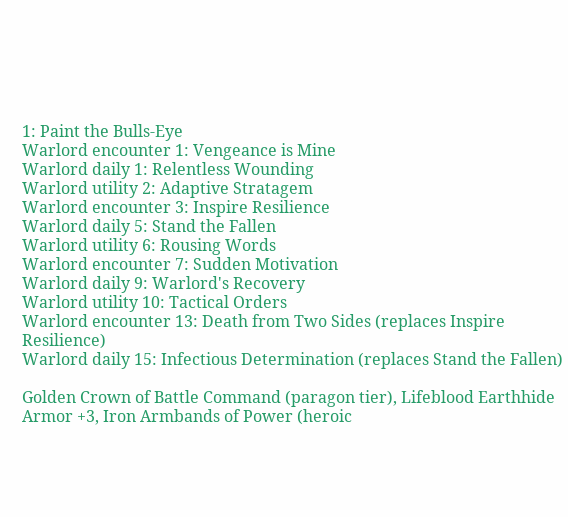1: Paint the Bulls-Eye
Warlord encounter 1: Vengeance is Mine
Warlord daily 1: Relentless Wounding
Warlord utility 2: Adaptive Stratagem
Warlord encounter 3: Inspire Resilience
Warlord daily 5: Stand the Fallen
Warlord utility 6: Rousing Words
Warlord encounter 7: Sudden Motivation
Warlord daily 9: Warlord's Recovery
Warlord utility 10: Tactical Orders
Warlord encounter 13: Death from Two Sides (replaces Inspire Resilience)
Warlord daily 15: Infectious Determination (replaces Stand the Fallen)

Golden Crown of Battle Command (paragon tier), Lifeblood Earthhide Armor +3, Iron Armbands of Power (heroic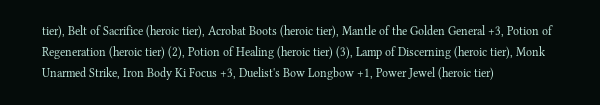tier), Belt of Sacrifice (heroic tier), Acrobat Boots (heroic tier), Mantle of the Golden General +3, Potion of Regeneration (heroic tier) (2), Potion of Healing (heroic tier) (3), Lamp of Discerning (heroic tier), Monk Unarmed Strike, Iron Body Ki Focus +3, Duelist's Bow Longbow +1, Power Jewel (heroic tier)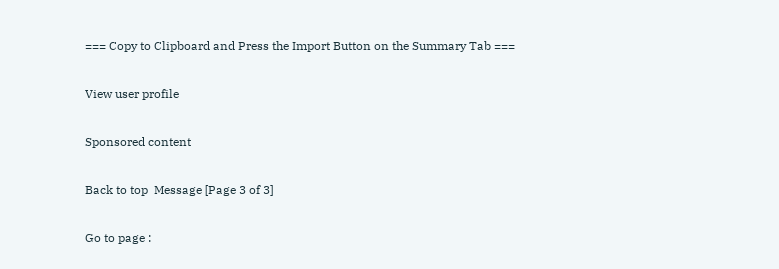=== Copy to Clipboard and Press the Import Button on the Summary Tab ===

View user profile

Sponsored content

Back to top  Message [Page 3 of 3]

Go to page :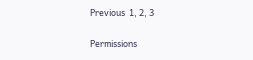Previous  1, 2, 3

Permissions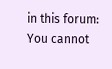in this forum:
You cannot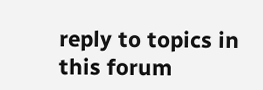reply to topics in this forum